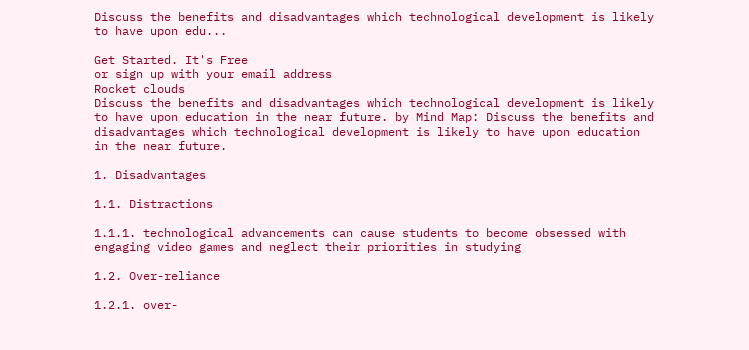Discuss the benefits and disadvantages which technological development is likely to have upon edu...

Get Started. It's Free
or sign up with your email address
Rocket clouds
Discuss the benefits and disadvantages which technological development is likely to have upon education in the near future. by Mind Map: Discuss the benefits and disadvantages which technological development is likely to have upon education in the near future.

1. Disadvantages

1.1. Distractions

1.1.1. technological advancements can cause students to become obsessed with engaging video games and neglect their priorities in studying

1.2. Over-reliance

1.2.1. over-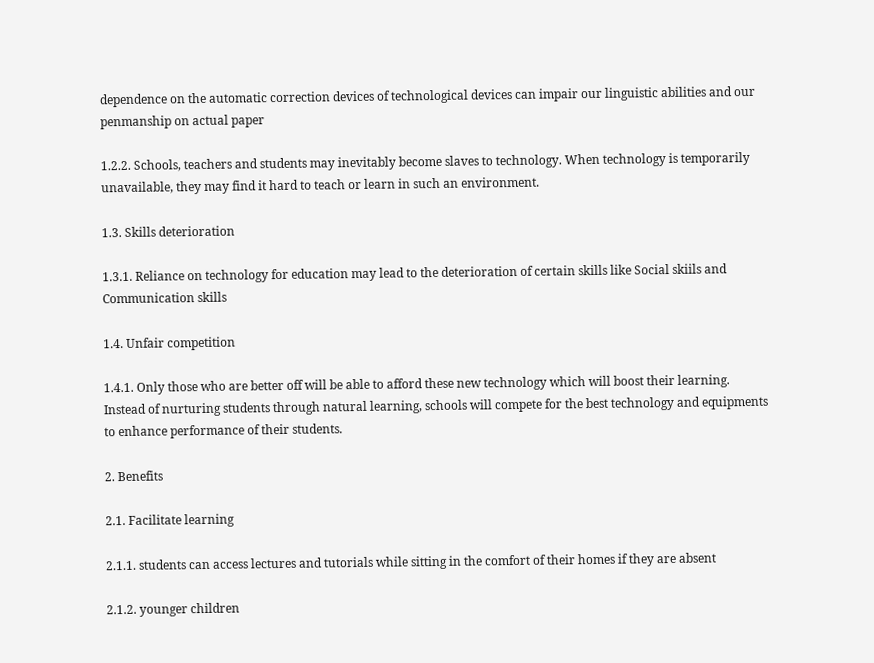dependence on the automatic correction devices of technological devices can impair our linguistic abilities and our penmanship on actual paper

1.2.2. Schools, teachers and students may inevitably become slaves to technology. When technology is temporarily unavailable, they may find it hard to teach or learn in such an environment.

1.3. Skills deterioration

1.3.1. Reliance on technology for education may lead to the deterioration of certain skills like Social skiils and Communication skills

1.4. Unfair competition

1.4.1. Only those who are better off will be able to afford these new technology which will boost their learning. Instead of nurturing students through natural learning, schools will compete for the best technology and equipments to enhance performance of their students.

2. Benefits

2.1. Facilitate learning

2.1.1. students can access lectures and tutorials while sitting in the comfort of their homes if they are absent

2.1.2. younger children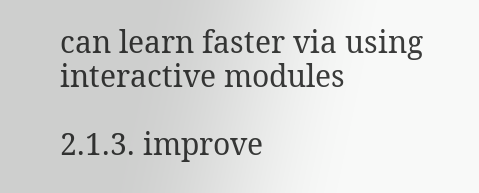can learn faster via using interactive modules

2.1.3. improve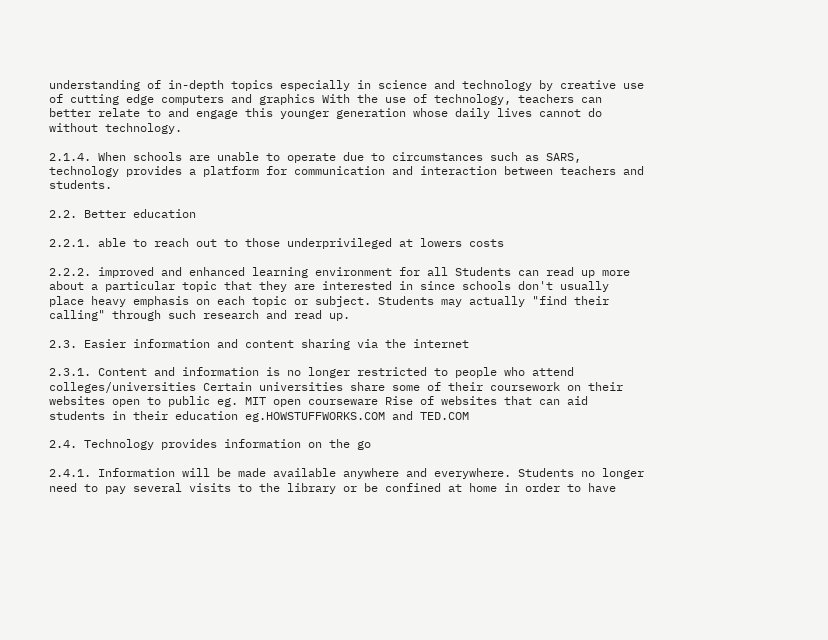understanding of in-depth topics especially in science and technology by creative use of cutting edge computers and graphics With the use of technology, teachers can better relate to and engage this younger generation whose daily lives cannot do without technology.

2.1.4. When schools are unable to operate due to circumstances such as SARS, technology provides a platform for communication and interaction between teachers and students.

2.2. Better education

2.2.1. able to reach out to those underprivileged at lowers costs

2.2.2. improved and enhanced learning environment for all Students can read up more about a particular topic that they are interested in since schools don't usually place heavy emphasis on each topic or subject. Students may actually "find their calling" through such research and read up.

2.3. Easier information and content sharing via the internet

2.3.1. Content and information is no longer restricted to people who attend colleges/universities Certain universities share some of their coursework on their websites open to public eg. MIT open courseware Rise of websites that can aid students in their education eg.HOWSTUFFWORKS.COM and TED.COM

2.4. Technology provides information on the go

2.4.1. Information will be made available anywhere and everywhere. Students no longer need to pay several visits to the library or be confined at home in order to have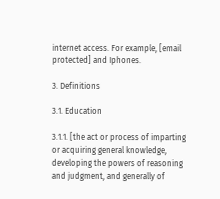internet access. For example, [email protected] and Iphones.

3. Definitions

3.1. Education

3.1.1. [the act or process of imparting or acquiring general knowledge, developing the powers of reasoning and judgment, and generally of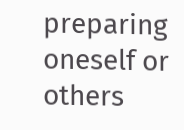preparing oneself or others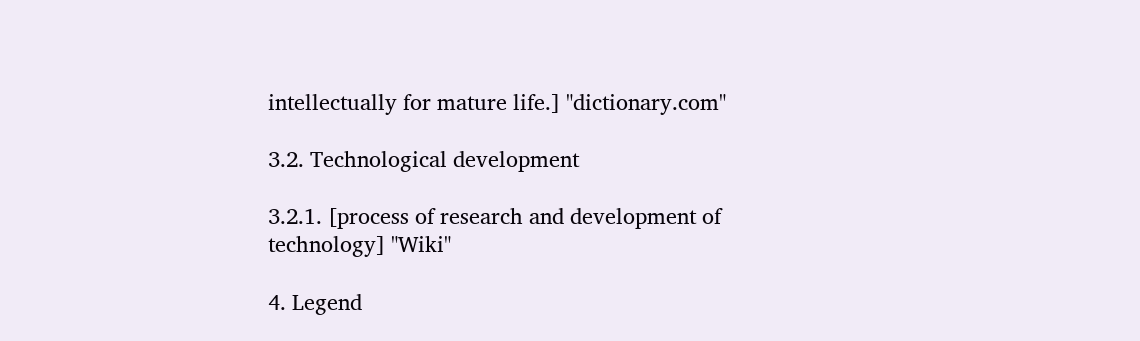intellectually for mature life.] "dictionary.com"

3.2. Technological development

3.2.1. [process of research and development of technology] "Wiki"

4. Legend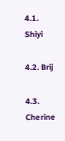4.1. Shiyi

4.2. Brij

4.3. Cherine